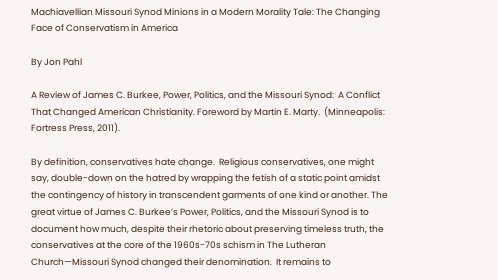Machiavellian Missouri Synod Minions in a Modern Morality Tale: The Changing Face of Conservatism in America

By Jon Pahl

A Review of James C. Burkee, Power, Politics, and the Missouri Synod:  A Conflict That Changed American Christianity. Foreword by Martin E. Marty.  (Minneapolis:  Fortress Press, 2011).

By definition, conservatives hate change.  Religious conservatives, one might say, double-down on the hatred by wrapping the fetish of a static point amidst the contingency of history in transcendent garments of one kind or another. The great virtue of James C. Burkee’s Power, Politics, and the Missouri Synod is to document how much, despite their rhetoric about preserving timeless truth, the conservatives at the core of the 1960s-70s schism in The Lutheran Church—Missouri Synod changed their denomination.  It remains to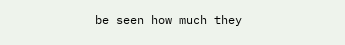be seen how much they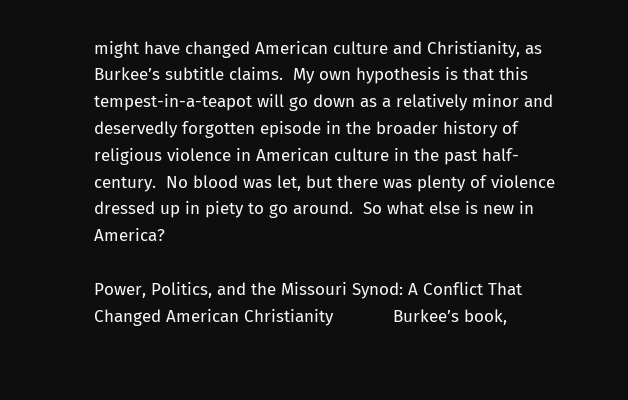might have changed American culture and Christianity, as Burkee’s subtitle claims.  My own hypothesis is that this tempest-in-a-teapot will go down as a relatively minor and deservedly forgotten episode in the broader history of religious violence in American culture in the past half-century.  No blood was let, but there was plenty of violence dressed up in piety to go around.  So what else is new in America?

Power, Politics, and the Missouri Synod: A Conflict That Changed American Christianity            Burkee’s book,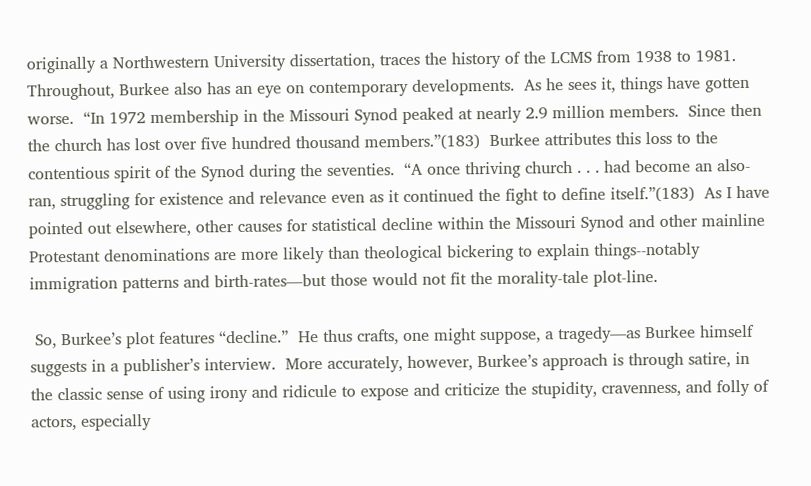originally a Northwestern University dissertation, traces the history of the LCMS from 1938 to 1981.  Throughout, Burkee also has an eye on contemporary developments.  As he sees it, things have gotten worse.  “In 1972 membership in the Missouri Synod peaked at nearly 2.9 million members.  Since then the church has lost over five hundred thousand members.”(183)  Burkee attributes this loss to the contentious spirit of the Synod during the seventies.  “A once thriving church . . . had become an also-ran, struggling for existence and relevance even as it continued the fight to define itself.”(183)  As I have pointed out elsewhere, other causes for statistical decline within the Missouri Synod and other mainline Protestant denominations are more likely than theological bickering to explain things--notably immigration patterns and birth-rates—but those would not fit the morality-tale plot-line.

 So, Burkee’s plot features “decline.”  He thus crafts, one might suppose, a tragedy—as Burkee himself suggests in a publisher’s interview.  More accurately, however, Burkee’s approach is through satire, in the classic sense of using irony and ridicule to expose and criticize the stupidity, cravenness, and folly of actors, especially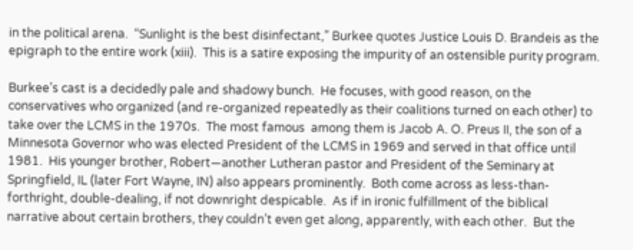in the political arena.  “Sunlight is the best disinfectant,” Burkee quotes Justice Louis D. Brandeis as the epigraph to the entire work (xiii).  This is a satire exposing the impurity of an ostensible purity program.

Burkee’s cast is a decidedly pale and shadowy bunch.  He focuses, with good reason, on the conservatives who organized (and re-organized repeatedly as their coalitions turned on each other) to take over the LCMS in the 1970s.  The most famous  among them is Jacob A. O. Preus II, the son of a Minnesota Governor who was elected President of the LCMS in 1969 and served in that office until 1981.  His younger brother, Robert—another Lutheran pastor and President of the Seminary at Springfield, IL (later Fort Wayne, IN) also appears prominently.  Both come across as less-than-forthright, double-dealing, if not downright despicable.  As if in ironic fulfillment of the biblical narrative about certain brothers, they couldn’t even get along, apparently, with each other.  But the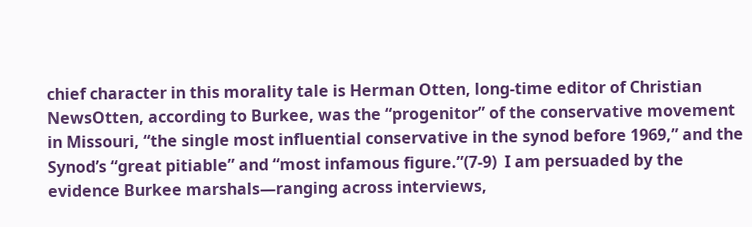chief character in this morality tale is Herman Otten, long-time editor of Christian NewsOtten, according to Burkee, was the “progenitor” of the conservative movement in Missouri, “the single most influential conservative in the synod before 1969,” and the Synod’s “great pitiable” and “most infamous figure.”(7-9)  I am persuaded by the evidence Burkee marshals—ranging across interviews,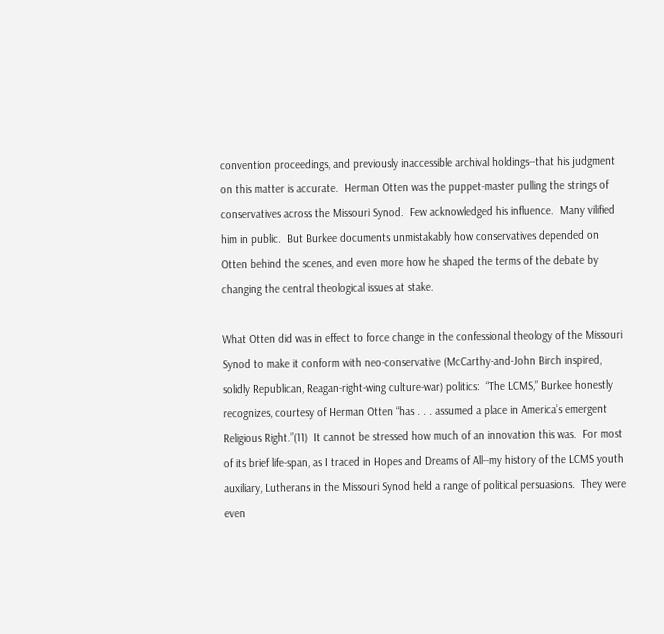convention proceedings, and previously inaccessible archival holdings--that his judgment on this matter is accurate.  Herman Otten was the puppet-master pulling the strings of conservatives across the Missouri Synod.  Few acknowledged his influence.  Many vilified him in public.  But Burkee documents unmistakably how conservatives depended on Otten behind the scenes, and even more how he shaped the terms of the debate by changing the central theological issues at stake.

What Otten did was in effect to force change in the confessional theology of the Missouri Synod to make it conform with neo-conservative (McCarthy-and-John Birch inspired, solidly Republican, Reagan-right-wing culture-war) politics:  “The LCMS,” Burkee honestly recognizes, courtesy of Herman Otten “has . . . assumed a place in America’s emergent Religious Right.”(11)  It cannot be stressed how much of an innovation this was.  For most of its brief life-span, as I traced in Hopes and Dreams of All--my history of the LCMS youth auxiliary, Lutherans in the Missouri Synod held a range of political persuasions.  They were even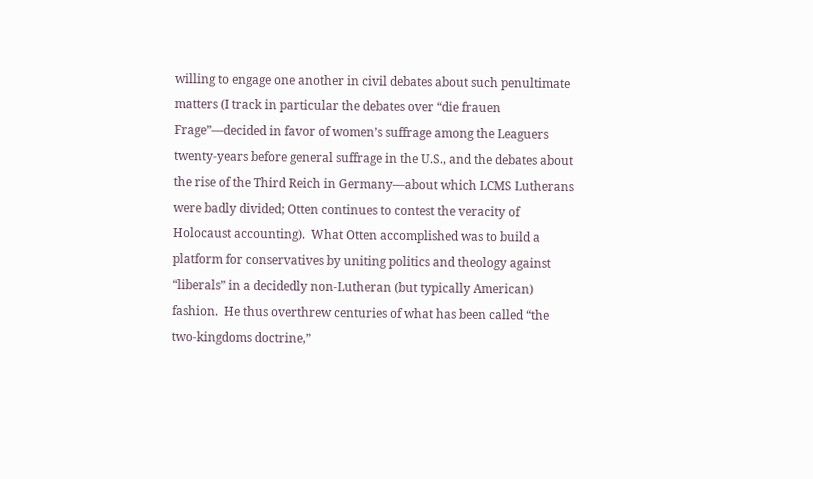willing to engage one another in civil debates about such penultimate matters (I track in particular the debates over “die frauen Frage”—decided in favor of women’s suffrage among the Leaguers twenty-years before general suffrage in the U.S., and the debates about the rise of the Third Reich in Germany—about which LCMS Lutherans were badly divided; Otten continues to contest the veracity of Holocaust accounting).  What Otten accomplished was to build a platform for conservatives by uniting politics and theology against “liberals” in a decidedly non-Lutheran (but typically American) fashion.  He thus overthrew centuries of what has been called “the two-kingdoms doctrine,”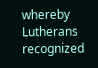whereby Lutherans recognized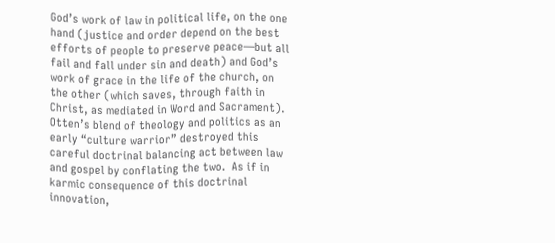God’s work of law in political life, on the one hand (justice and order depend on the best efforts of people to preserve peace—but all fail and fall under sin and death) and God’s work of grace in the life of the church, on the other (which saves, through faith in Christ, as mediated in Word and Sacrament).  Otten’s blend of theology and politics as an early “culture warrior” destroyed this careful doctrinal balancing act between law and gospel by conflating the two.  As if in karmic consequence of this doctrinal innovation,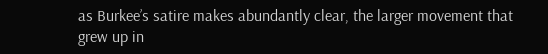as Burkee’s satire makes abundantly clear, the larger movement that grew up in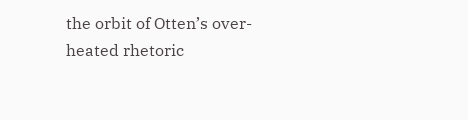the orbit of Otten’s over-heated rhetoric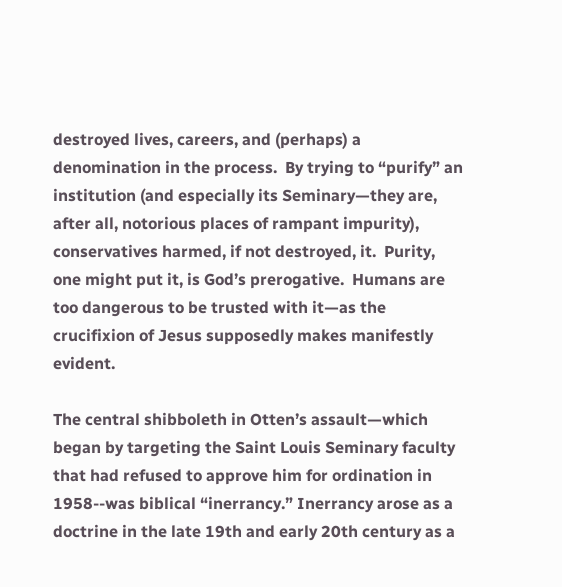destroyed lives, careers, and (perhaps) a denomination in the process.  By trying to “purify” an institution (and especially its Seminary—they are, after all, notorious places of rampant impurity), conservatives harmed, if not destroyed, it.  Purity, one might put it, is God’s prerogative.  Humans are too dangerous to be trusted with it—as the crucifixion of Jesus supposedly makes manifestly evident.

The central shibboleth in Otten’s assault—which began by targeting the Saint Louis Seminary faculty that had refused to approve him for ordination in 1958--was biblical “inerrancy.” Inerrancy arose as a doctrine in the late 19th and early 20th century as a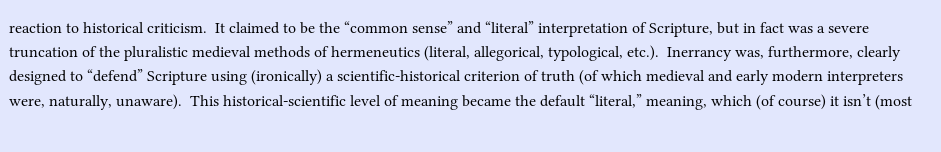reaction to historical criticism.  It claimed to be the “common sense” and “literal” interpretation of Scripture, but in fact was a severe truncation of the pluralistic medieval methods of hermeneutics (literal, allegorical, typological, etc.).  Inerrancy was, furthermore, clearly designed to “defend” Scripture using (ironically) a scientific-historical criterion of truth (of which medieval and early modern interpreters were, naturally, unaware).  This historical-scientific level of meaning became the default “literal,” meaning, which (of course) it isn’t (most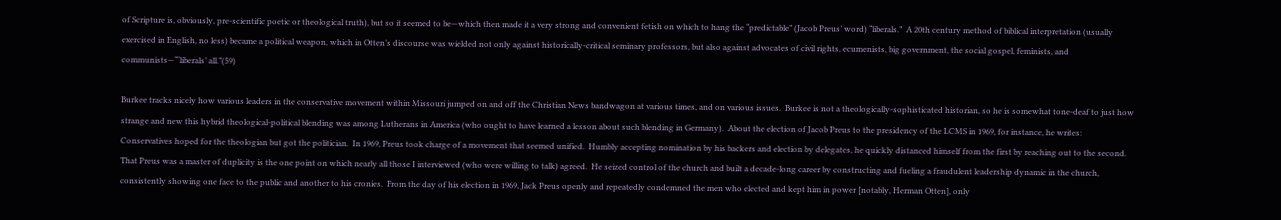of Scripture is, obviously, pre-scientific poetic or theological truth), but so it seemed to be—which then made it a very strong and convenient fetish on which to hang the “predictable” (Jacob Preus’ word) “liberals.”  A 20th century method of biblical interpretation (usually exercised in English, no less) became a political weapon, which in Otten’s discourse was wielded not only against historically-critical seminary professors, but also against advocates of civil rights, ecumenists, big government, the social gospel, feminists, and communists—“‘liberals’ all.”(59)

Burkee tracks nicely how various leaders in the conservative movement within Missouri jumped on and off the Christian News bandwagon at various times, and on various issues.  Burkee is not a theologically-sophisticated historian, so he is somewhat tone-deaf to just how strange and new this hybrid theological-political blending was among Lutherans in America (who ought to have learned a lesson about such blending in Germany).  About the election of Jacob Preus to the presidency of the LCMS in 1969, for instance, he writes:
Conservatives hoped for the theologian but got the politician.  In 1969, Preus took charge of a movement that seemed unified.  Humbly accepting nomination by his backers and election by delegates, he quickly distanced himself from the first by reaching out to the second.  That Preus was a master of duplicity is the one point on which nearly all those I interviewed (who were willing to talk) agreed.  He seized control of the church and built a decade-long career by constructing and fueling a fraudulent leadership dynamic in the church, consistently showing one face to the public and another to his cronies.  From the day of his election in 1969, Jack Preus openly and repeatedly condemned the men who elected and kept him in power [notably, Herman Otten], only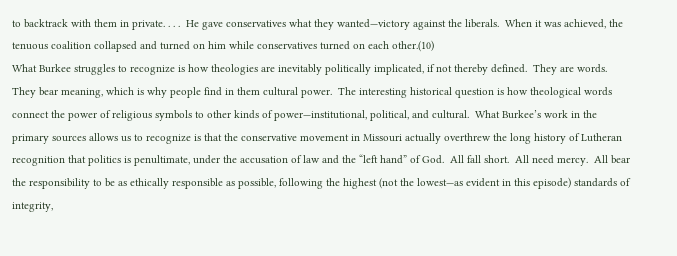to backtrack with them in private. . . .  He gave conservatives what they wanted—victory against the liberals.  When it was achieved, the tenuous coalition collapsed and turned on him while conservatives turned on each other.(10)
What Burkee struggles to recognize is how theologies are inevitably politically implicated, if not thereby defined.  They are words.  They bear meaning, which is why people find in them cultural power.  The interesting historical question is how theological words connect the power of religious symbols to other kinds of power—institutional, political, and cultural.  What Burkee’s work in the primary sources allows us to recognize is that the conservative movement in Missouri actually overthrew the long history of Lutheran recognition that politics is penultimate, under the accusation of law and the “left hand” of God.  All fall short.  All need mercy.  All bear the responsibility to be as ethically responsible as possible, following the highest (not the lowest—as evident in this episode) standards of integrity,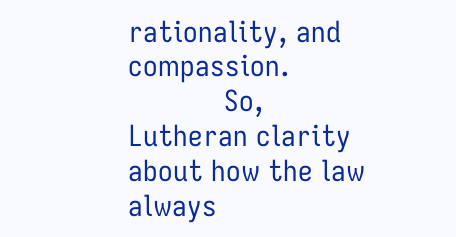rationality, and compassion.
            So, Lutheran clarity about how the law always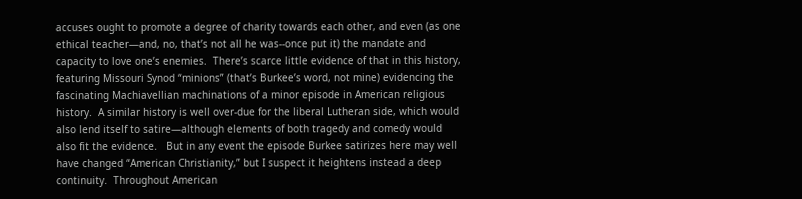accuses ought to promote a degree of charity towards each other, and even (as one ethical teacher—and, no, that’s not all he was--once put it) the mandate and capacity to love one’s enemies.  There’s scarce little evidence of that in this history, featuring Missouri Synod “minions” (that’s Burkee’s word, not mine) evidencing the fascinating Machiavellian machinations of a minor episode in American religious history.  A similar history is well over-due for the liberal Lutheran side, which would also lend itself to satire—although elements of both tragedy and comedy would also fit the evidence.   But in any event the episode Burkee satirizes here may well have changed “American Christianity,” but I suspect it heightens instead a deep continuity.  Throughout American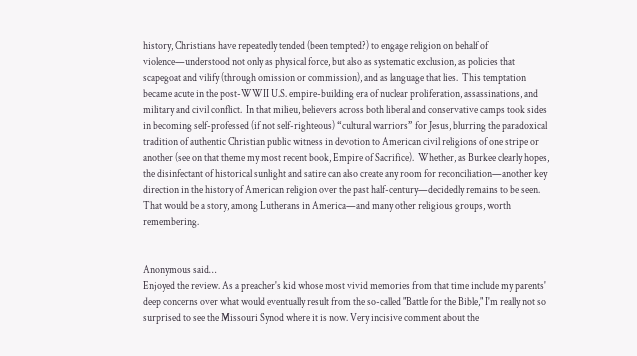history, Christians have repeatedly tended (been tempted?) to engage religion on behalf of violence—understood not only as physical force, but also as systematic exclusion, as policies that scapegoat and vilify (through omission or commission), and as language that lies.  This temptation became acute in the post-WWII U.S. empire-building era of nuclear proliferation, assassinations, and military and civil conflict.  In that milieu, believers across both liberal and conservative camps took sides in becoming self-professed (if not self-righteous) “cultural warriors” for Jesus, blurring the paradoxical tradition of authentic Christian public witness in devotion to American civil religions of one stripe or another (see on that theme my most recent book, Empire of Sacrifice).  Whether, as Burkee clearly hopes, the disinfectant of historical sunlight and satire can also create any room for reconciliation—another key direction in the history of American religion over the past half-century—decidedly remains to be seen.  That would be a story, among Lutherans in America—and many other religious groups, worth remembering.


Anonymous said…
Enjoyed the review. As a preacher's kid whose most vivid memories from that time include my parents' deep concerns over what would eventually result from the so-called "Battle for the Bible," I'm really not so surprised to see the Missouri Synod where it is now. Very incisive comment about the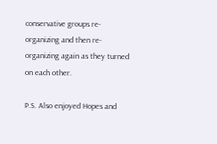conservative groups re-organizing and then re-organizing again as they turned on each other.

P.S. Also enjoyed Hopes and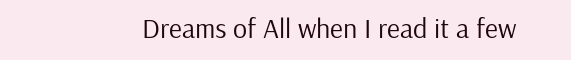Dreams of All when I read it a few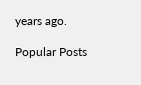years ago.

Popular Posts